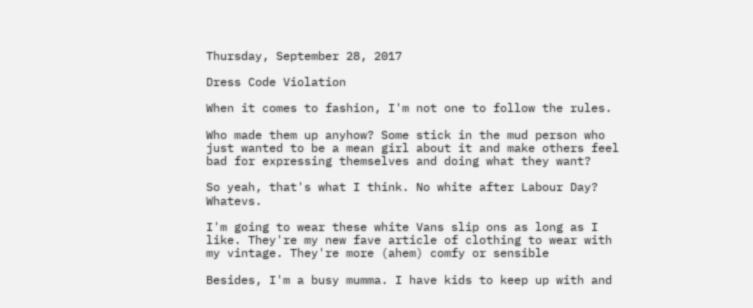Thursday, September 28, 2017

Dress Code Violation

When it comes to fashion, I'm not one to follow the rules.

Who made them up anyhow? Some stick in the mud person who just wanted to be a mean girl about it and make others feel bad for expressing themselves and doing what they want?

So yeah, that's what I think. No white after Labour Day? Whatevs.

I'm going to wear these white Vans slip ons as long as I like. They're my new fave article of clothing to wear with my vintage. They're more (ahem) comfy or sensible

Besides, I'm a busy mumma. I have kids to keep up with and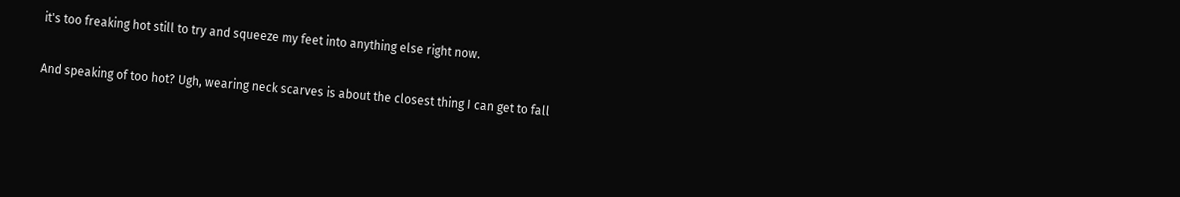it's too freaking hot still to try and squeeze my feet into anything else right now.

And speaking of too hot? Ugh, wearing neck scarves is about the closest thing I can get to fall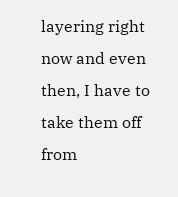layering right now and even then, I have to take them off from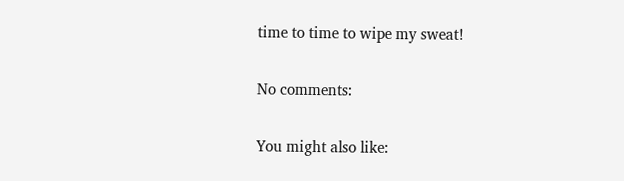time to time to wipe my sweat!

No comments:

You might also like: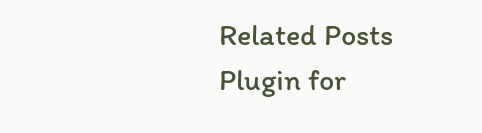Related Posts Plugin for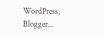WordPress, Blogger...